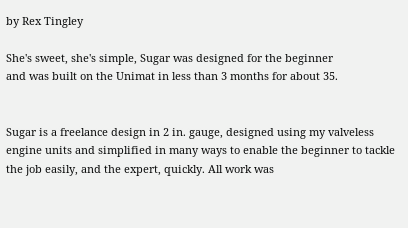by Rex Tingley

She's sweet, she's simple, Sugar was designed for the beginner
and was built on the Unimat in less than 3 months for about 35.


Sugar is a freelance design in 2 in. gauge, designed using my valveless engine units and simplified in many ways to enable the beginner to tackle the job easily, and the expert, quickly. All work was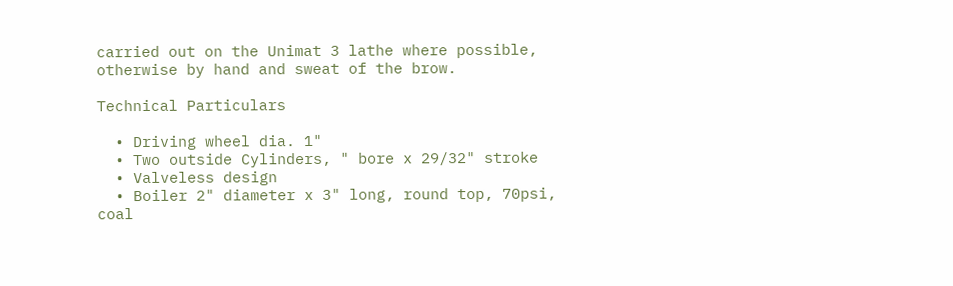carried out on the Unimat 3 lathe where possible, otherwise by hand and sweat of the brow.

Technical Particulars

  • Driving wheel dia. 1"
  • Two outside Cylinders, " bore x 29/32" stroke
  • Valveless design
  • Boiler 2" diameter x 3" long, round top, 70psi, coal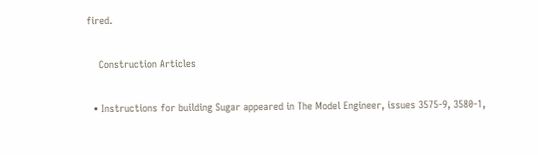fired.

    Construction Articles

  • Instructions for building Sugar appeared in The Model Engineer, issues 3575-9, 3580-1,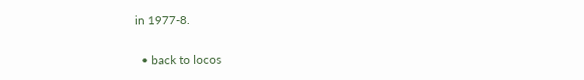in 1977-8.

  • back to locos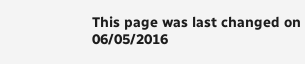This page was last changed on 06/05/2016